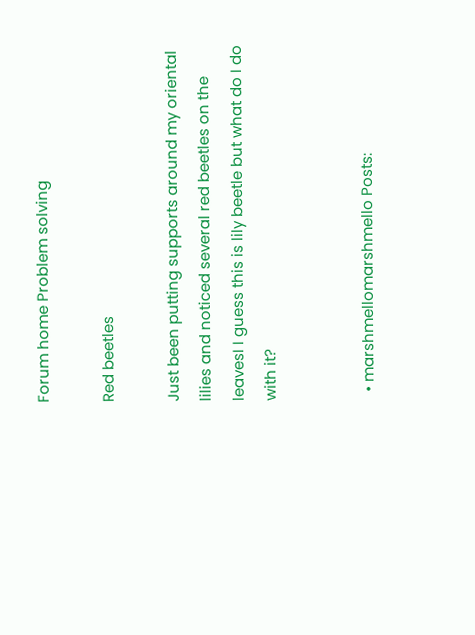Forum home Problem solving

Red beetles

Just been putting supports around my oriental lilies and noticed several red beetles on the leavesI I guess this is lily beetle but what do I do with it?


  • marshmellomarshmello Posts: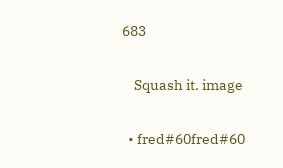683

    Squash it. image

  • fred#60fred#60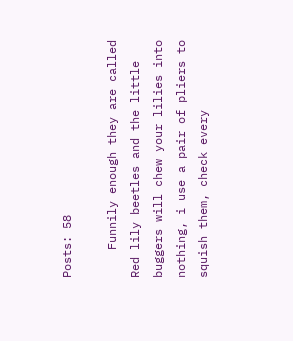Posts: 58

    Funnily enough they are called Red lily beetles and the little buggers will chew your lilies into nothing, i use a pair of pliers to squish them, check every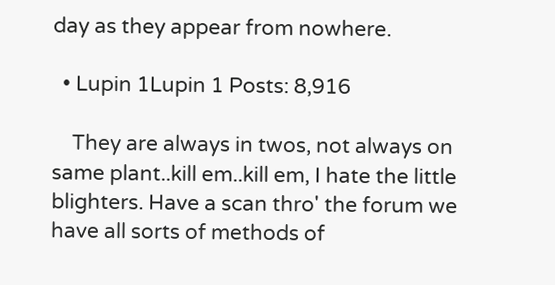day as they appear from nowhere.

  • Lupin 1Lupin 1 Posts: 8,916

    They are always in twos, not always on same plant..kill em..kill em, I hate the little blighters. Have a scan thro' the forum we have all sorts of methods of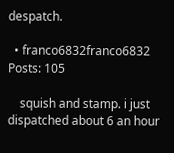despatch.

  • franco6832franco6832 Posts: 105

    squish and stamp. i just dispatched about 6 an hour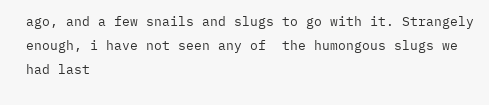ago, and a few snails and slugs to go with it. Strangely enough, i have not seen any of  the humongous slugs we had last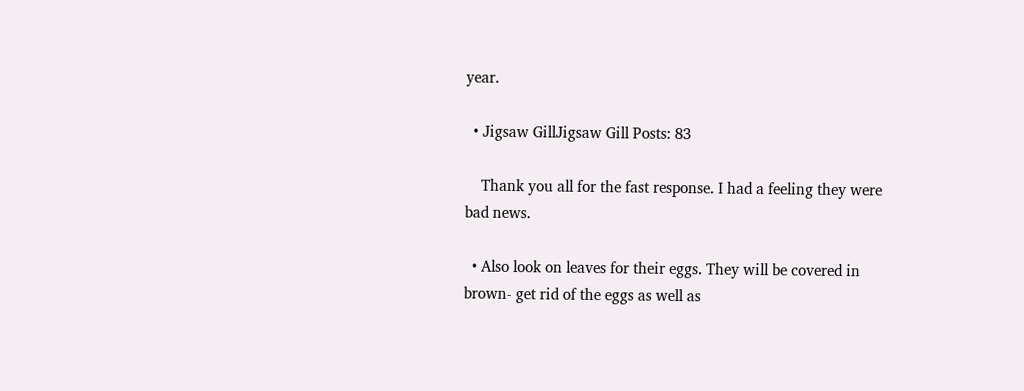year.

  • Jigsaw GillJigsaw Gill Posts: 83

    Thank you all for the fast response. I had a feeling they were bad news.

  • Also look on leaves for their eggs. They will be covered in brown- get rid of the eggs as well as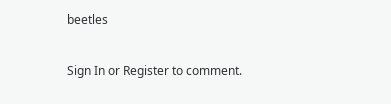beetles

Sign In or Register to comment.